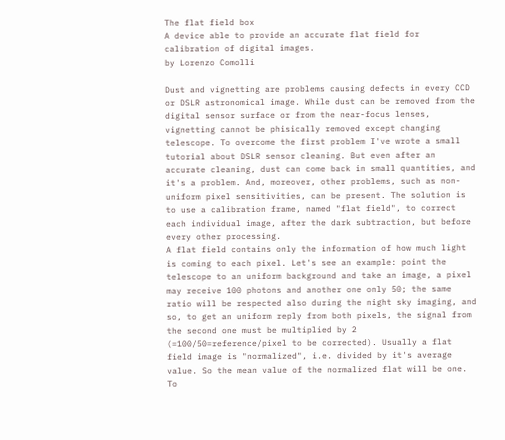The flat field box
A device able to provide an accurate flat field for calibration of digital images.
by Lorenzo Comolli

Dust and vignetting are problems causing defects in every CCD or DSLR astronomical image. While dust can be removed from the digital sensor surface or from the near-focus lenses, vignetting cannot be phisically removed except changing telescope. To overcome the first problem I've wrote a small tutorial about DSLR sensor cleaning. But even after an accurate cleaning, dust can come back in small quantities, and it's a problem. And, moreover, other problems, such as non-uniform pixel sensitivities, can be present. The solution is to use a calibration frame, named "flat field", to correct each individual image, after the dark subtraction, but before every other processing.
A flat field contains only the information of how much light is coming to each pixel. Let's see an example: point the telescope to an uniform background and take an image, a pixel may receive 100 photons and another one only 50; the same ratio will be respected also during the night sky imaging, and so, to get an uniform reply from both pixels, the signal from the second one must be multiplied by 2 (=100/50=reference/pixel to be corrected). Usually a flat field image is "normalized", i.e. divided by it's average value. So the mean value of the normalized flat will be one. To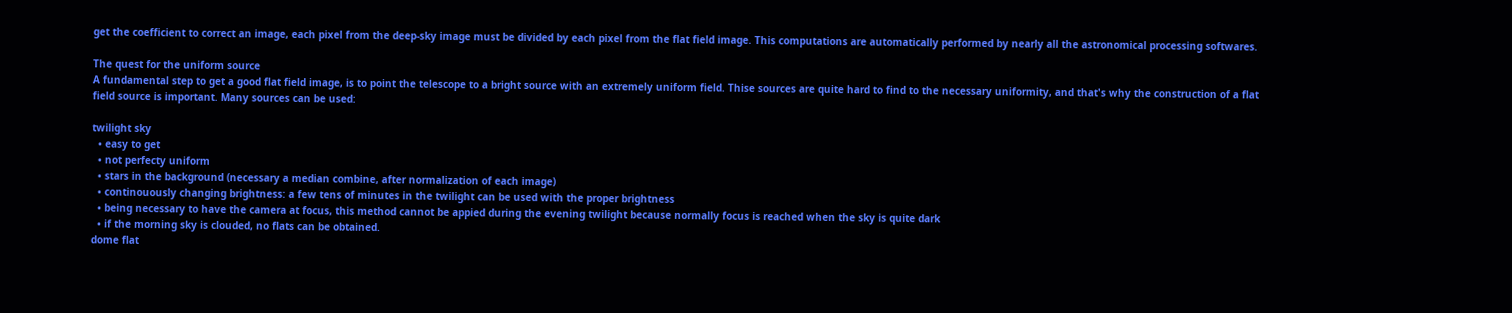get the coefficient to correct an image, each pixel from the deep-sky image must be divided by each pixel from the flat field image. This computations are automatically performed by nearly all the astronomical processing softwares.

The quest for the uniform source
A fundamental step to get a good flat field image, is to point the telescope to a bright source with an extremely uniform field. Thise sources are quite hard to find to the necessary uniformity, and that's why the construction of a flat field source is important. Many sources can be used:

twilight sky
  • easy to get
  • not perfecty uniform
  • stars in the background (necessary a median combine, after normalization of each image)
  • continouously changing brightness: a few tens of minutes in the twilight can be used with the proper brightness
  • being necessary to have the camera at focus, this method cannot be appied during the evening twilight because normally focus is reached when the sky is quite dark
  • if the morning sky is clouded, no flats can be obtained.
dome flat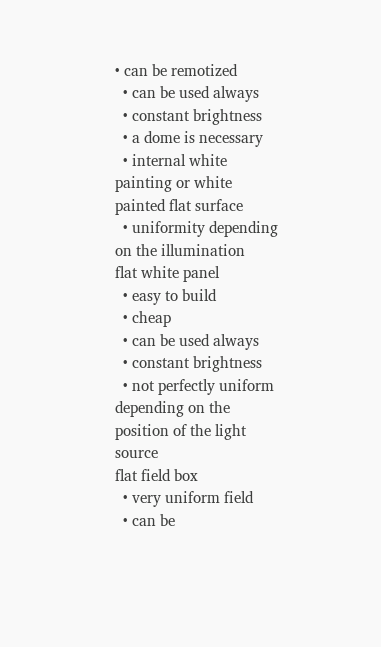• can be remotized
  • can be used always
  • constant brightness
  • a dome is necessary
  • internal white painting or white painted flat surface
  • uniformity depending on the illumination
flat white panel
  • easy to build
  • cheap
  • can be used always
  • constant brightness
  • not perfectly uniform depending on the position of the light source
flat field box
  • very uniform field
  • can be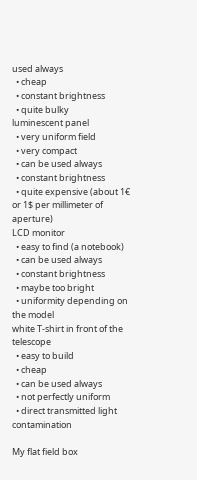used always
  • cheap
  • constant brightness
  • quite bulky
luminescent panel
  • very uniform field
  • very compact
  • can be used always
  • constant brightness
  • quite expensive (about 1€ or 1$ per millimeter of aperture)
LCD monitor
  • easy to find (a notebook)
  • can be used always
  • constant brightness
  • maybe too bright
  • uniformity depending on the model
white T-shirt in front of the telescope
  • easy to build
  • cheap
  • can be used always
  • not perfectly uniform
  • direct transmitted light contamination

My flat field box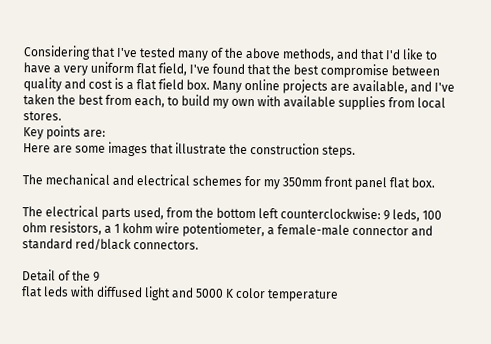Considering that I've tested many of the above methods, and that I'd like to have a very uniform flat field, I've found that the best compromise between quality and cost is a flat field box. Many online projects are available, and I've taken the best from each, to build my own with available supplies from local stores.
Key points are:
Here are some images that illustrate the construction steps.

The mechanical and electrical schemes for my 350mm front panel flat box.

The electrical parts used, from the bottom left counterclockwise: 9 leds, 100 ohm resistors, a 1 kohm wire potentiometer, a female-male connector and standard red/black connectors.

Detail of the 9
flat leds with diffused light and 5000 K color temperature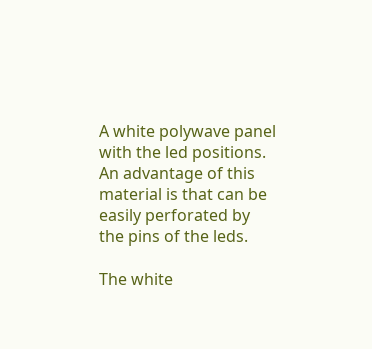A white polywave panel with the led positions. An advantage of this material is that can be easily perforated by the pins of the leds.

The white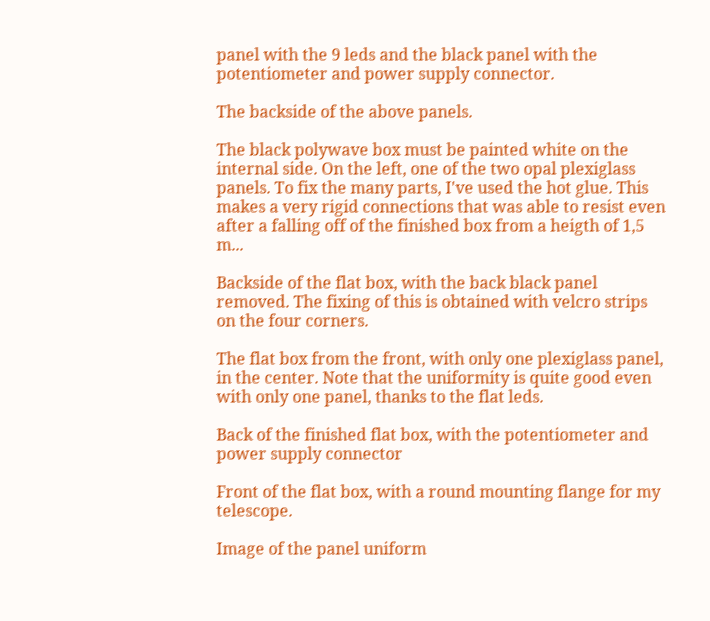panel with the 9 leds and the black panel with the potentiometer and power supply connector.

The backside of the above panels.

The black polywave box must be painted white on the internal side. On the left, one of the two opal plexiglass panels. To fix the many parts, I've used the hot glue. This makes a very rigid connections that was able to resist even after a falling off of the finished box from a heigth of 1,5 m...

Backside of the flat box, with the back black panel removed. The fixing of this is obtained with velcro strips on the four corners.

The flat box from the front, with only one plexiglass panel, in the center. Note that the uniformity is quite good even with only one panel, thanks to the flat leds.

Back of the finished flat box, with the potentiometer and power supply connector

Front of the flat box, with a round mounting flange for my telescope.

Image of the panel uniform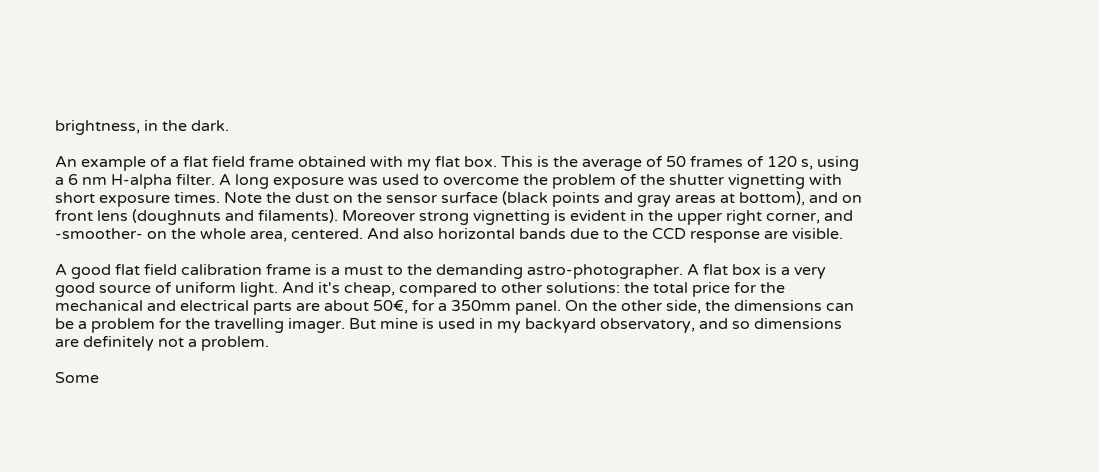brightness, in the dark.

An example of a flat field frame obtained with my flat box. This is the average of 50 frames of 120 s, using a 6 nm H-alpha filter. A long exposure was used to overcome the problem of the shutter vignetting with short exposure times. Note the dust on the sensor surface (black points and gray areas at bottom), and on front lens (doughnuts and filaments). Moreover strong vignetting is evident in the upper right corner, and -smoother- on the whole area, centered. And also horizontal bands due to the CCD response are visible.

A good flat field calibration frame is a must to the demanding astro-photographer. A flat box is a very good source of uniform light. And it's cheap, compared to other solutions: the total price for the mechanical and electrical parts are about 50€, for a 350mm panel. On the other side, the dimensions can be a problem for the travelling imager. But mine is used in my backyard observatory, and so dimensions are definitely not a problem.

Some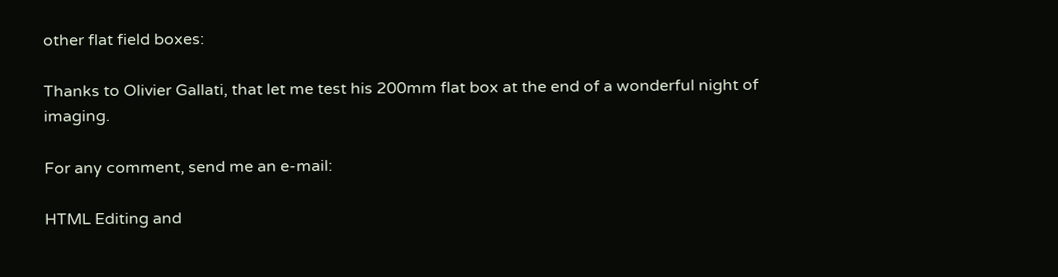other flat field boxes:

Thanks to Olivier Gallati, that let me test his 200mm flat box at the end of a wonderful night of imaging.

For any comment, send me an e-mail:

HTML Editing and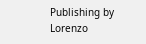Publishing by Lorenzo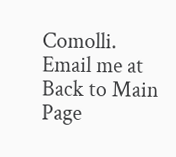Comolli. Email me at
Back to Main Page